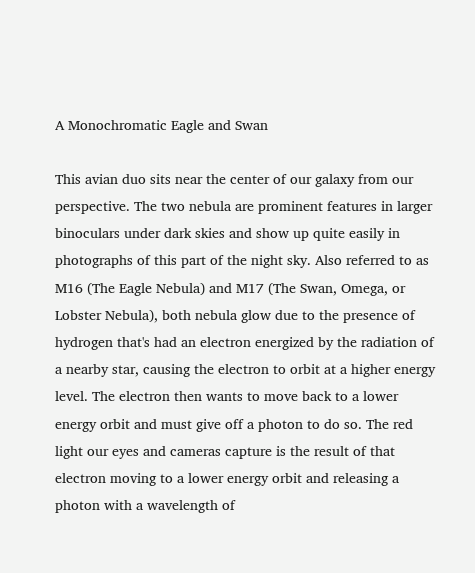A Monochromatic Eagle and Swan

This avian duo sits near the center of our galaxy from our perspective. The two nebula are prominent features in larger binoculars under dark skies and show up quite easily in photographs of this part of the night sky. Also referred to as M16 (The Eagle Nebula) and M17 (The Swan, Omega, or Lobster Nebula), both nebula glow due to the presence of hydrogen that's had an electron energized by the radiation of a nearby star, causing the electron to orbit at a higher energy level. The electron then wants to move back to a lower energy orbit and must give off a photon to do so. The red light our eyes and cameras capture is the result of that electron moving to a lower energy orbit and releasing a photon with a wavelength of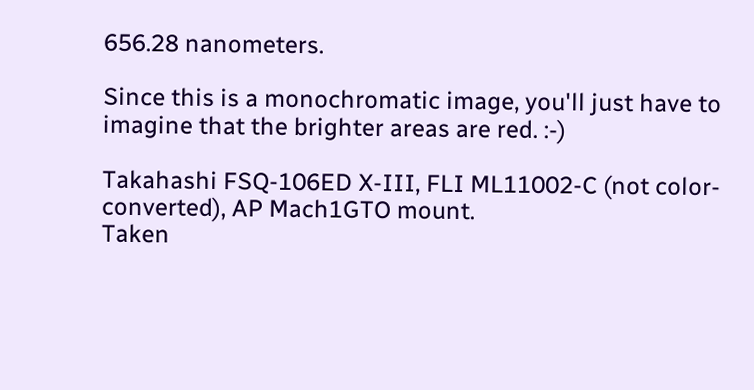656.28 nanometers.

Since this is a monochromatic image, you'll just have to imagine that the brighter areas are red. :-)

Takahashi FSQ-106ED X-III, FLI ML11002-C (not color-converted), AP Mach1GTO mount.
Taken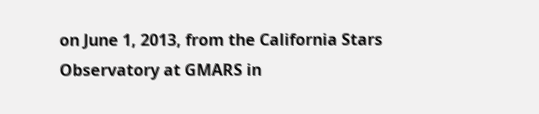on June 1, 2013, from the California Stars Observatory at GMARS in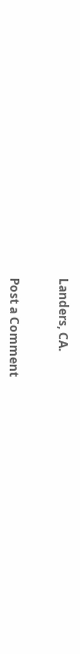Landers, CA.


Post a Comment